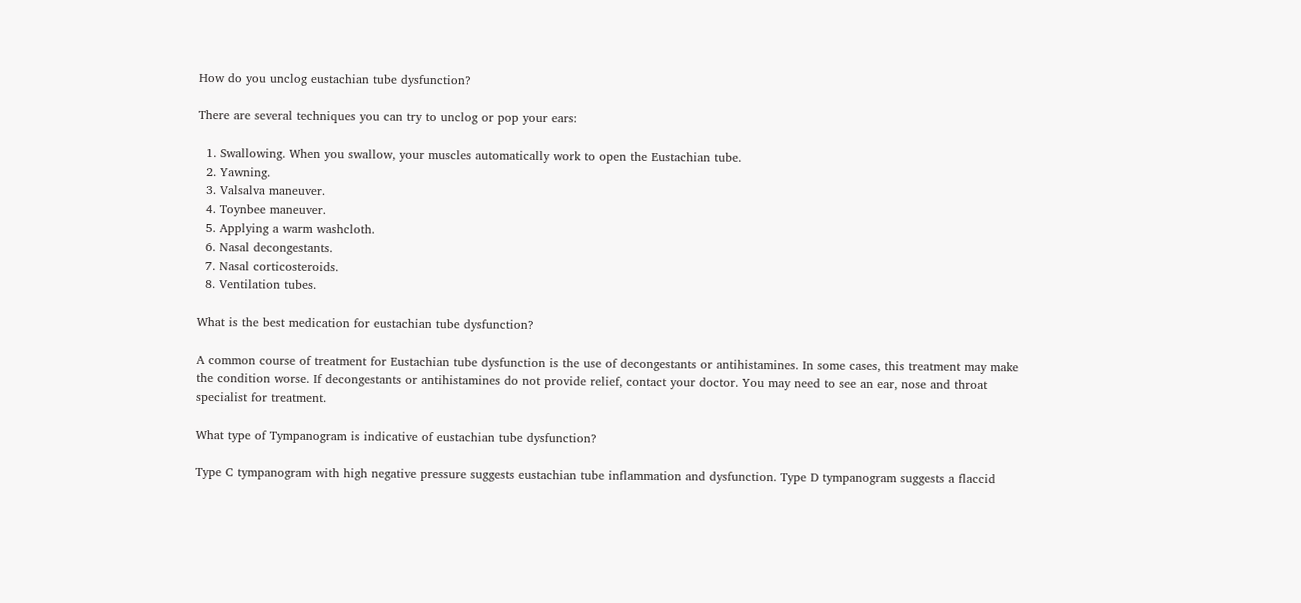How do you unclog eustachian tube dysfunction?

There are several techniques you can try to unclog or pop your ears:

  1. Swallowing. When you swallow, your muscles automatically work to open the Eustachian tube.
  2. Yawning.
  3. Valsalva maneuver.
  4. Toynbee maneuver.
  5. Applying a warm washcloth.
  6. Nasal decongestants.
  7. Nasal corticosteroids.
  8. Ventilation tubes.

What is the best medication for eustachian tube dysfunction?

A common course of treatment for Eustachian tube dysfunction is the use of decongestants or antihistamines. In some cases, this treatment may make the condition worse. If decongestants or antihistamines do not provide relief, contact your doctor. You may need to see an ear, nose and throat specialist for treatment.

What type of Tympanogram is indicative of eustachian tube dysfunction?

Type C tympanogram with high negative pressure suggests eustachian tube inflammation and dysfunction. Type D tympanogram suggests a flaccid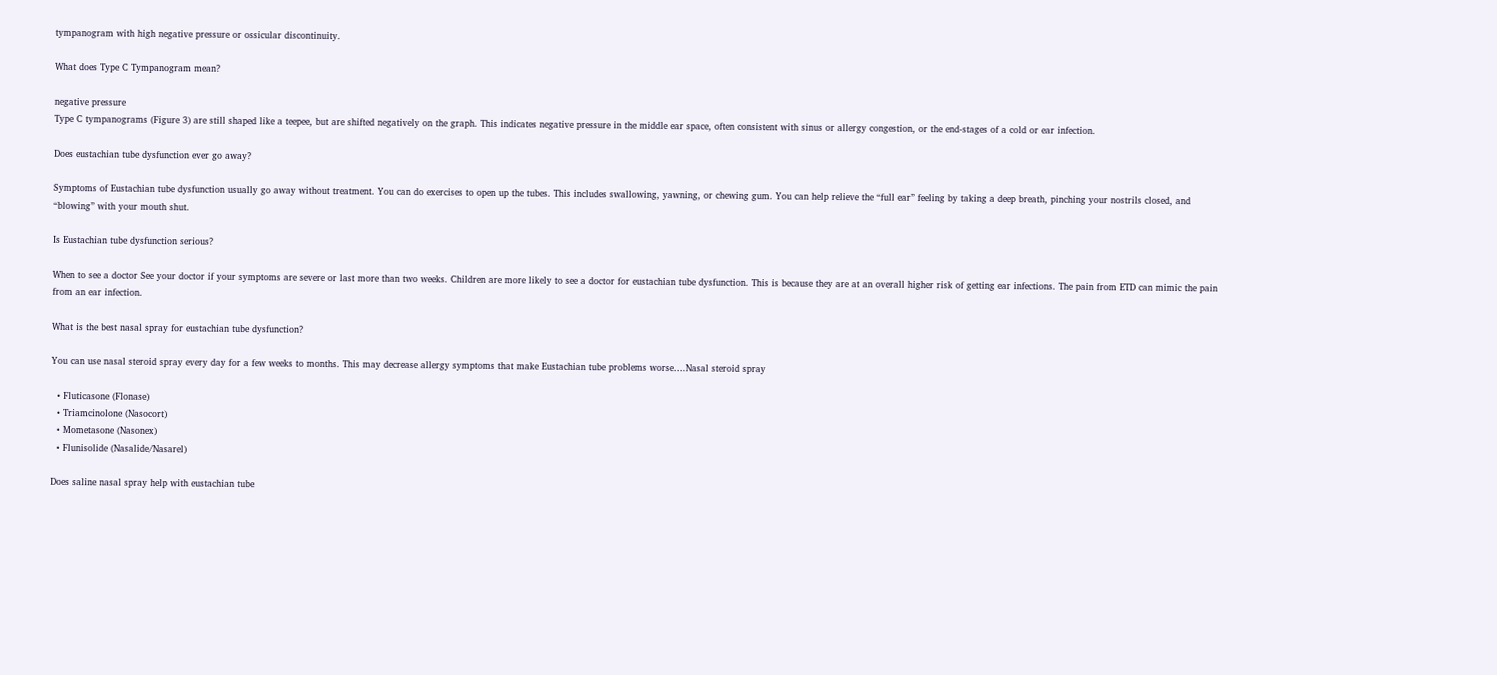tympanogram with high negative pressure or ossicular discontinuity.

What does Type C Tympanogram mean?

negative pressure
Type C tympanograms (Figure 3) are still shaped like a teepee, but are shifted negatively on the graph. This indicates negative pressure in the middle ear space, often consistent with sinus or allergy congestion, or the end-stages of a cold or ear infection.

Does eustachian tube dysfunction ever go away?

Symptoms of Eustachian tube dysfunction usually go away without treatment. You can do exercises to open up the tubes. This includes swallowing, yawning, or chewing gum. You can help relieve the “full ear” feeling by taking a deep breath, pinching your nostrils closed, and “blowing” with your mouth shut.

Is Eustachian tube dysfunction serious?

When to see a doctor See your doctor if your symptoms are severe or last more than two weeks. Children are more likely to see a doctor for eustachian tube dysfunction. This is because they are at an overall higher risk of getting ear infections. The pain from ETD can mimic the pain from an ear infection.

What is the best nasal spray for eustachian tube dysfunction?

You can use nasal steroid spray every day for a few weeks to months. This may decrease allergy symptoms that make Eustachian tube problems worse….Nasal steroid spray

  • Fluticasone (Flonase)
  • Triamcinolone (Nasocort)
  • Mometasone (Nasonex)
  • Flunisolide (Nasalide/Nasarel)

Does saline nasal spray help with eustachian tube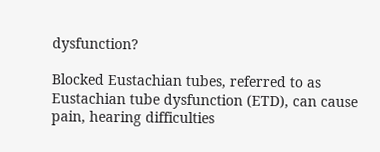dysfunction?

Blocked Eustachian tubes, referred to as Eustachian tube dysfunction (ETD), can cause pain, hearing difficulties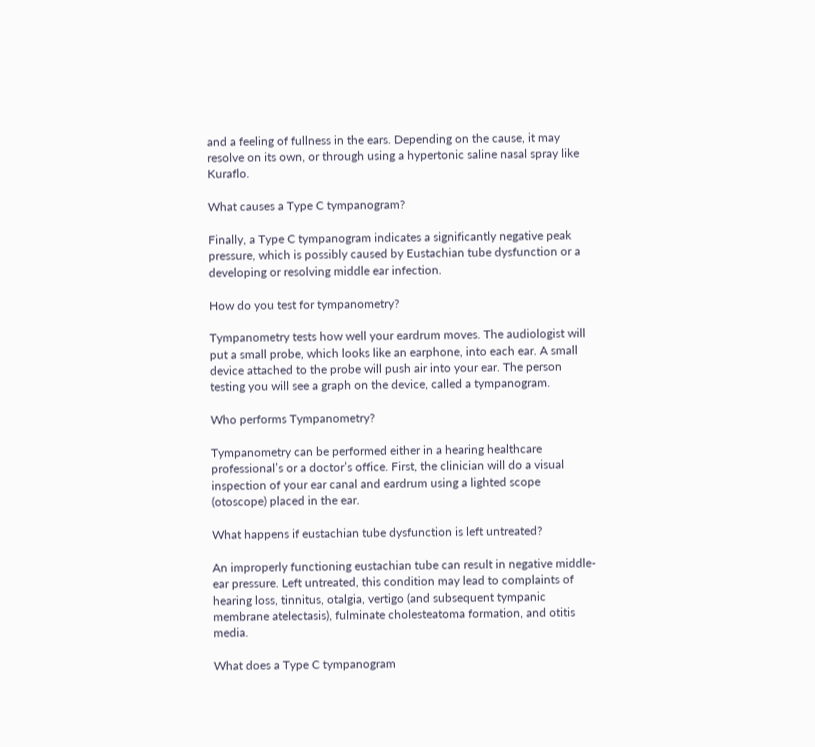and a feeling of fullness in the ears. Depending on the cause, it may resolve on its own, or through using a hypertonic saline nasal spray like Kuraflo.

What causes a Type C tympanogram?

Finally, a Type C tympanogram indicates a significantly negative peak pressure, which is possibly caused by Eustachian tube dysfunction or a developing or resolving middle ear infection.

How do you test for tympanometry?

Tympanometry tests how well your eardrum moves. The audiologist will put a small probe, which looks like an earphone, into each ear. A small device attached to the probe will push air into your ear. The person testing you will see a graph on the device, called a tympanogram.

Who performs Tympanometry?

Tympanometry can be performed either in a hearing healthcare professional’s or a doctor’s office. First, the clinician will do a visual inspection of your ear canal and eardrum using a lighted scope (otoscope) placed in the ear.

What happens if eustachian tube dysfunction is left untreated?

An improperly functioning eustachian tube can result in negative middle-ear pressure. Left untreated, this condition may lead to complaints of hearing loss, tinnitus, otalgia, vertigo (and subsequent tympanic membrane atelectasis), fulminate cholesteatoma formation, and otitis media.

What does a Type C tympanogram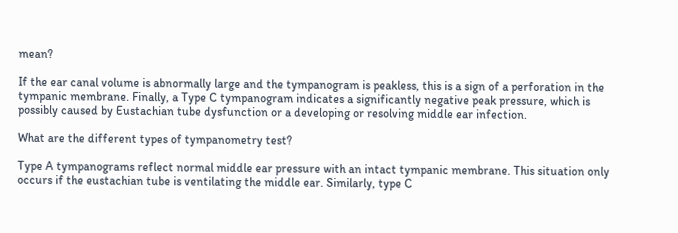mean?

If the ear canal volume is abnormally large and the tympanogram is peakless, this is a sign of a perforation in the tympanic membrane. Finally, a Type C tympanogram indicates a significantly negative peak pressure, which is possibly caused by Eustachian tube dysfunction or a developing or resolving middle ear infection.

What are the different types of tympanometry test?

Type A tympanograms reflect normal middle ear pressure with an intact tympanic membrane. This situation only occurs if the eustachian tube is ventilating the middle ear. Similarly, type C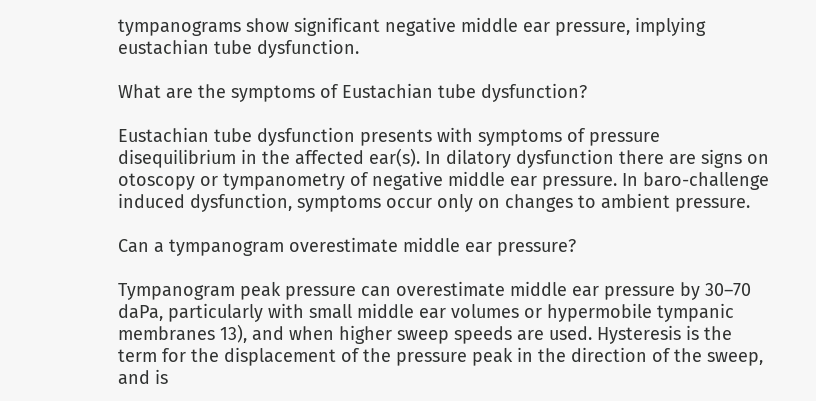tympanograms show significant negative middle ear pressure, implying eustachian tube dysfunction.

What are the symptoms of Eustachian tube dysfunction?

Eustachian tube dysfunction presents with symptoms of pressure disequilibrium in the affected ear(s). In dilatory dysfunction there are signs on otoscopy or tympanometry of negative middle ear pressure. In baro-challenge induced dysfunction, symptoms occur only on changes to ambient pressure.

Can a tympanogram overestimate middle ear pressure?

Tympanogram peak pressure can overestimate middle ear pressure by 30–70 daPa, particularly with small middle ear volumes or hypermobile tympanic membranes 13), and when higher sweep speeds are used. Hysteresis is the term for the displacement of the pressure peak in the direction of the sweep, and is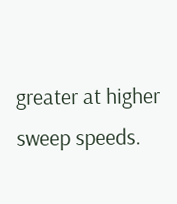greater at higher sweep speeds.